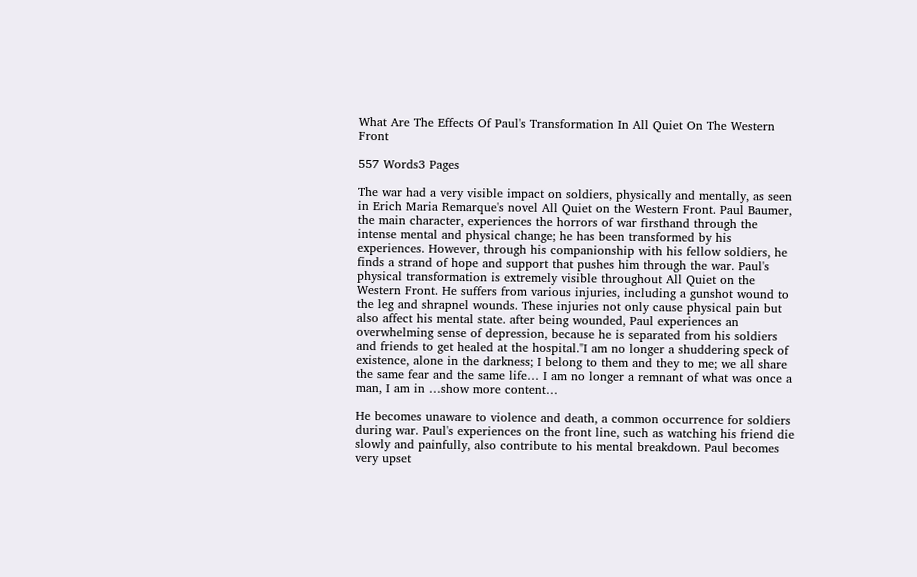What Are The Effects Of Paul's Transformation In All Quiet On The Western Front

557 Words3 Pages

The war had a very visible impact on soldiers, physically and mentally, as seen in Erich Maria Remarque's novel All Quiet on the Western Front. Paul Baumer, the main character, experiences the horrors of war firsthand through the intense mental and physical change; he has been transformed by his experiences. However, through his companionship with his fellow soldiers, he finds a strand of hope and support that pushes him through the war. Paul's physical transformation is extremely visible throughout All Quiet on the Western Front. He suffers from various injuries, including a gunshot wound to the leg and shrapnel wounds. These injuries not only cause physical pain but also affect his mental state. after being wounded, Paul experiences an overwhelming sense of depression, because he is separated from his soldiers and friends to get healed at the hospital."I am no longer a shuddering speck of existence, alone in the darkness; I belong to them and they to me; we all share the same fear and the same life… I am no longer a remnant of what was once a man, I am in …show more content…

He becomes unaware to violence and death, a common occurrence for soldiers during war. Paul's experiences on the front line, such as watching his friend die slowly and painfully, also contribute to his mental breakdown. Paul becomes very upset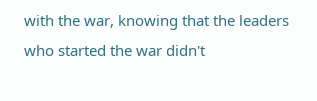with the war, knowing that the leaders who started the war didn't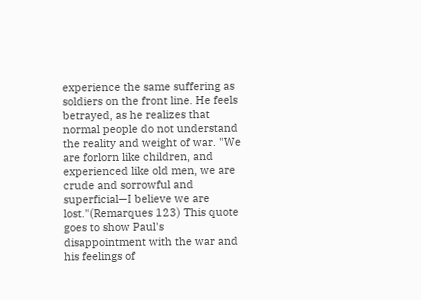experience the same suffering as soldiers on the front line. He feels betrayed, as he realizes that normal people do not understand the reality and weight of war. "We are forlorn like children, and experienced like old men, we are crude and sorrowful and superficial—I believe we are lost."(Remarques 123) This quote goes to show Paul's disappointment with the war and his feelings of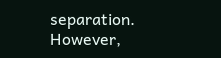separation. However,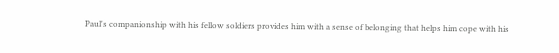Paul's companionship with his fellow soldiers provides him with a sense of belonging that helps him cope with his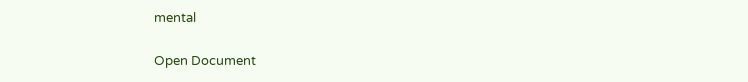mental

Open Document